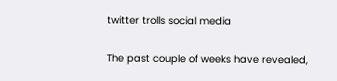twitter trolls social media

The past couple of weeks have revealed,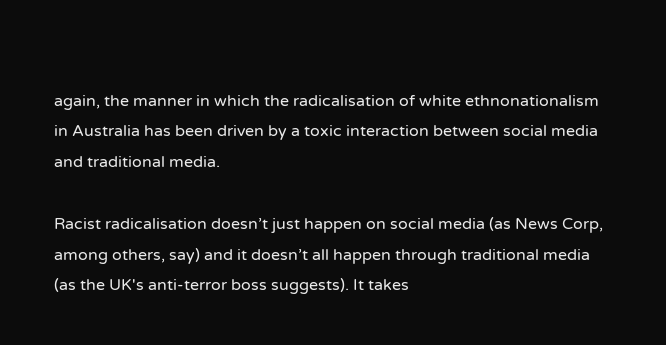again, the manner in which the radicalisation of white ethnonationalism in Australia has been driven by a toxic interaction between social media and traditional media.

Racist radicalisation doesn’t just happen on social media (as News Corp, among others, say) and it doesn’t all happen through traditional media (as the UK's anti-terror boss suggests). It takes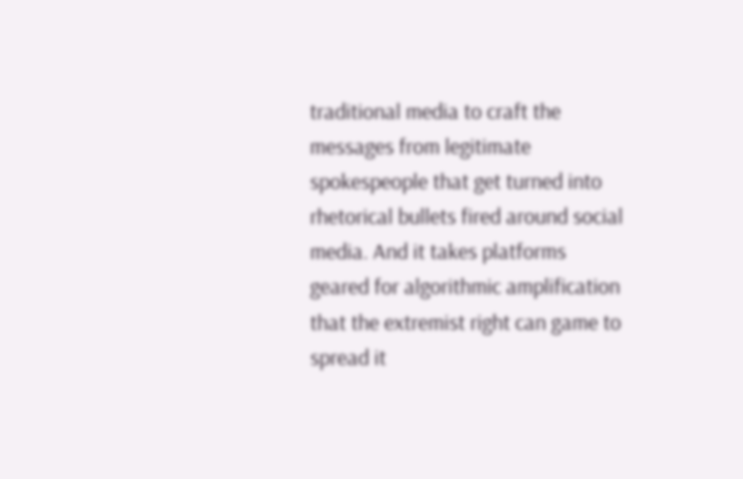traditional media to craft the messages from legitimate spokespeople that get turned into rhetorical bullets fired around social media. And it takes platforms geared for algorithmic amplification that the extremist right can game to spread it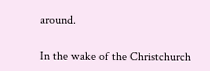around.

In the wake of the Christchurch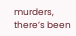murders, there’s been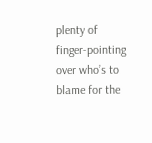plenty of finger-pointing over who’s to blame for the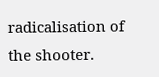radicalisation of the shooter.